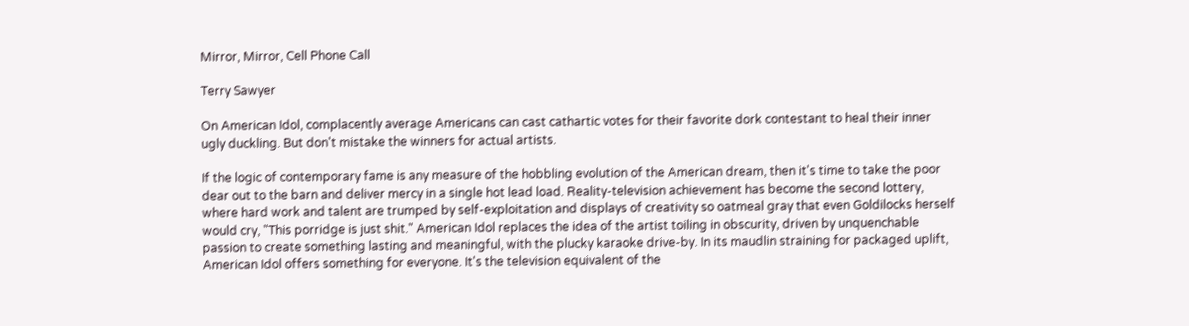Mirror, Mirror, Cell Phone Call

Terry Sawyer

On American Idol, complacently average Americans can cast cathartic votes for their favorite dork contestant to heal their inner ugly duckling. But don't mistake the winners for actual artists.

If the logic of contemporary fame is any measure of the hobbling evolution of the American dream, then it's time to take the poor dear out to the barn and deliver mercy in a single hot lead load. Reality-television achievement has become the second lottery, where hard work and talent are trumped by self-exploitation and displays of creativity so oatmeal gray that even Goldilocks herself would cry, "This porridge is just shit." American Idol replaces the idea of the artist toiling in obscurity, driven by unquenchable passion to create something lasting and meaningful, with the plucky karaoke drive-by. In its maudlin straining for packaged uplift, American Idol offers something for everyone. It's the television equivalent of the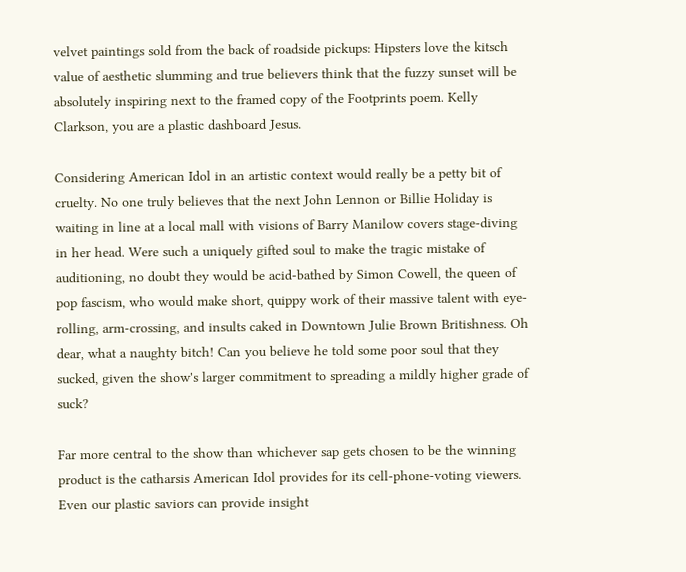velvet paintings sold from the back of roadside pickups: Hipsters love the kitsch value of aesthetic slumming and true believers think that the fuzzy sunset will be absolutely inspiring next to the framed copy of the Footprints poem. Kelly Clarkson, you are a plastic dashboard Jesus.

Considering American Idol in an artistic context would really be a petty bit of cruelty. No one truly believes that the next John Lennon or Billie Holiday is waiting in line at a local mall with visions of Barry Manilow covers stage-diving in her head. Were such a uniquely gifted soul to make the tragic mistake of auditioning, no doubt they would be acid-bathed by Simon Cowell, the queen of pop fascism, who would make short, quippy work of their massive talent with eye-rolling, arm-crossing, and insults caked in Downtown Julie Brown Britishness. Oh dear, what a naughty bitch! Can you believe he told some poor soul that they sucked, given the show's larger commitment to spreading a mildly higher grade of suck?

Far more central to the show than whichever sap gets chosen to be the winning product is the catharsis American Idol provides for its cell-phone-voting viewers. Even our plastic saviors can provide insight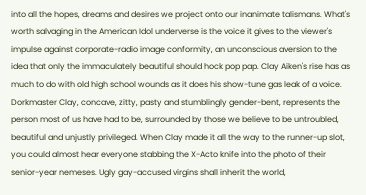into all the hopes, dreams and desires we project onto our inanimate talismans. What's worth salvaging in the American Idol underverse is the voice it gives to the viewer's impulse against corporate-radio image conformity, an unconscious aversion to the idea that only the immaculately beautiful should hock pop pap. Clay Aiken's rise has as much to do with old high school wounds as it does his show-tune gas leak of a voice. Dorkmaster Clay, concave, zitty, pasty and stumblingly gender-bent, represents the person most of us have had to be, surrounded by those we believe to be untroubled, beautiful and unjustly privileged. When Clay made it all the way to the runner-up slot, you could almost hear everyone stabbing the X-Acto knife into the photo of their senior-year nemeses. Ugly gay-accused virgins shall inherit the world,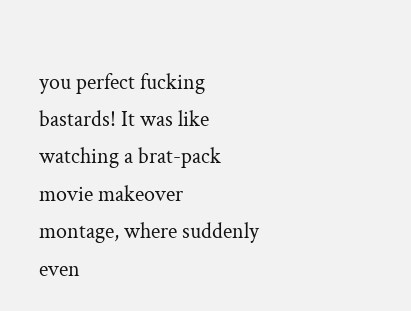you perfect fucking bastards! It was like watching a brat-pack movie makeover montage, where suddenly even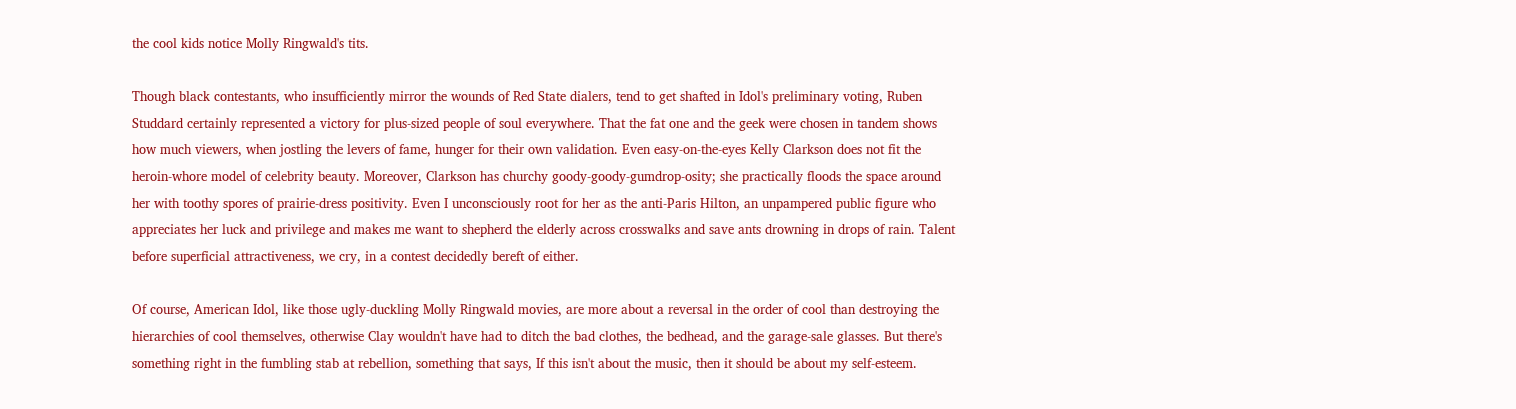the cool kids notice Molly Ringwald's tits.

Though black contestants, who insufficiently mirror the wounds of Red State dialers, tend to get shafted in Idol's preliminary voting, Ruben Studdard certainly represented a victory for plus-sized people of soul everywhere. That the fat one and the geek were chosen in tandem shows how much viewers, when jostling the levers of fame, hunger for their own validation. Even easy-on-the-eyes Kelly Clarkson does not fit the heroin-whore model of celebrity beauty. Moreover, Clarkson has churchy goody-goody-gumdrop-osity; she practically floods the space around her with toothy spores of prairie-dress positivity. Even I unconsciously root for her as the anti-Paris Hilton, an unpampered public figure who appreciates her luck and privilege and makes me want to shepherd the elderly across crosswalks and save ants drowning in drops of rain. Talent before superficial attractiveness, we cry, in a contest decidedly bereft of either.

Of course, American Idol, like those ugly-duckling Molly Ringwald movies, are more about a reversal in the order of cool than destroying the hierarchies of cool themselves, otherwise Clay wouldn't have had to ditch the bad clothes, the bedhead, and the garage-sale glasses. But there's something right in the fumbling stab at rebellion, something that says, If this isn't about the music, then it should be about my self-esteem.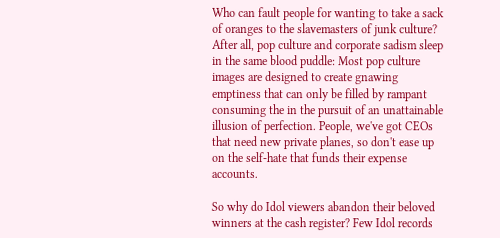Who can fault people for wanting to take a sack of oranges to the slavemasters of junk culture? After all, pop culture and corporate sadism sleep in the same blood puddle: Most pop culture images are designed to create gnawing emptiness that can only be filled by rampant consuming the in the pursuit of an unattainable illusion of perfection. People, we've got CEOs that need new private planes, so don't ease up on the self-hate that funds their expense accounts.

So why do Idol viewers abandon their beloved winners at the cash register? Few Idol records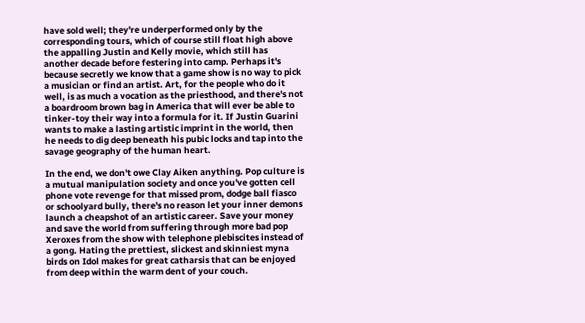have sold well; they're underperformed only by the corresponding tours, which of course still float high above the appalling Justin and Kelly movie, which still has another decade before festering into camp. Perhaps it's because secretly we know that a game show is no way to pick a musician or find an artist. Art, for the people who do it well, is as much a vocation as the priesthood, and there's not a boardroom brown bag in America that will ever be able to tinker-toy their way into a formula for it. If Justin Guarini wants to make a lasting artistic imprint in the world, then he needs to dig deep beneath his pubic locks and tap into the savage geography of the human heart.

In the end, we don't owe Clay Aiken anything. Pop culture is a mutual manipulation society and once you've gotten cell phone vote revenge for that missed prom, dodge ball fiasco or schoolyard bully, there's no reason let your inner demons launch a cheapshot of an artistic career. Save your money and save the world from suffering through more bad pop Xeroxes from the show with telephone plebiscites instead of a gong. Hating the prettiest, slickest and skinniest myna birds on Idol makes for great catharsis that can be enjoyed from deep within the warm dent of your couch.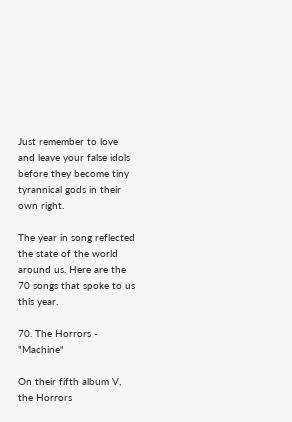Just remember to love and leave your false idols before they become tiny tyrannical gods in their own right.

The year in song reflected the state of the world around us. Here are the 70 songs that spoke to us this year.

70. The Horrors - "Machine"

On their fifth album V, the Horrors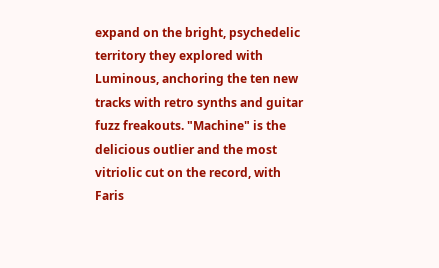expand on the bright, psychedelic territory they explored with Luminous, anchoring the ten new tracks with retro synths and guitar fuzz freakouts. "Machine" is the delicious outlier and the most vitriolic cut on the record, with Faris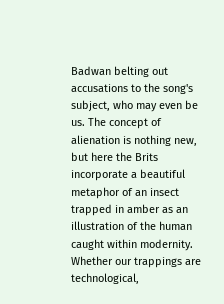Badwan belting out accusations to the song's subject, who may even be us. The concept of alienation is nothing new, but here the Brits incorporate a beautiful metaphor of an insect trapped in amber as an illustration of the human caught within modernity. Whether our trappings are technological,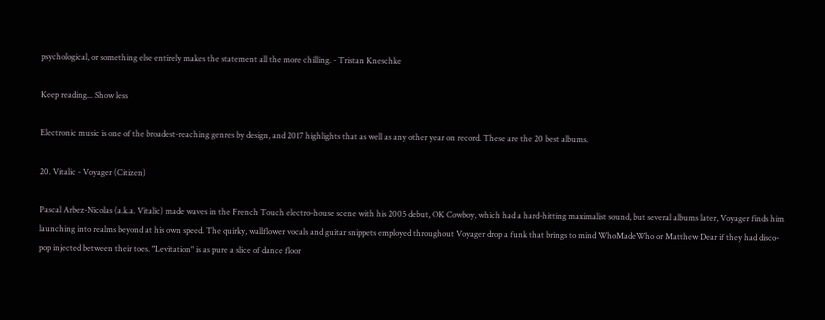psychological, or something else entirely makes the statement all the more chilling. - Tristan Kneschke

Keep reading... Show less

Electronic music is one of the broadest-reaching genres by design, and 2017 highlights that as well as any other year on record. These are the 20 best albums.

20. Vitalic - Voyager (Citizen)

Pascal Arbez-Nicolas (a.k.a. Vitalic) made waves in the French Touch electro-house scene with his 2005 debut, OK Cowboy, which had a hard-hitting maximalist sound, but several albums later, Voyager finds him launching into realms beyond at his own speed. The quirky, wallflower vocals and guitar snippets employed throughout Voyager drop a funk that brings to mind WhoMadeWho or Matthew Dear if they had disco-pop injected between their toes. "Levitation" is as pure a slice of dance floor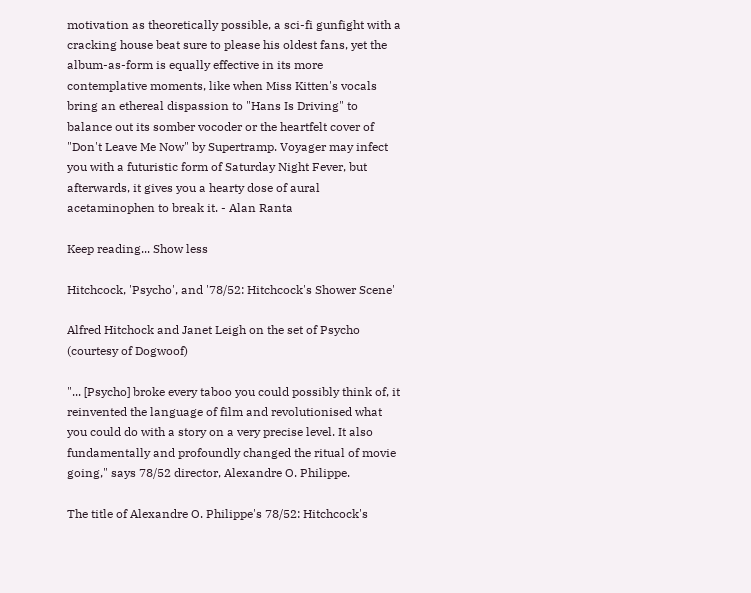motivation as theoretically possible, a sci-fi gunfight with a cracking house beat sure to please his oldest fans, yet the album-as-form is equally effective in its more contemplative moments, like when Miss Kitten's vocals bring an ethereal dispassion to "Hans Is Driving" to balance out its somber vocoder or the heartfelt cover of "Don't Leave Me Now" by Supertramp. Voyager may infect you with a futuristic form of Saturday Night Fever, but afterwards, it gives you a hearty dose of aural acetaminophen to break it. - Alan Ranta

Keep reading... Show less

Hitchcock, 'Psycho', and '78/52: Hitchcock's Shower Scene'

Alfred Hitchock and Janet Leigh on the set of Psycho (courtesy of Dogwoof)

"... [Psycho] broke every taboo you could possibly think of, it reinvented the language of film and revolutionised what you could do with a story on a very precise level. It also fundamentally and profoundly changed the ritual of movie going," says 78/52 director, Alexandre O. Philippe.

The title of Alexandre O. Philippe's 78/52: Hitchcock's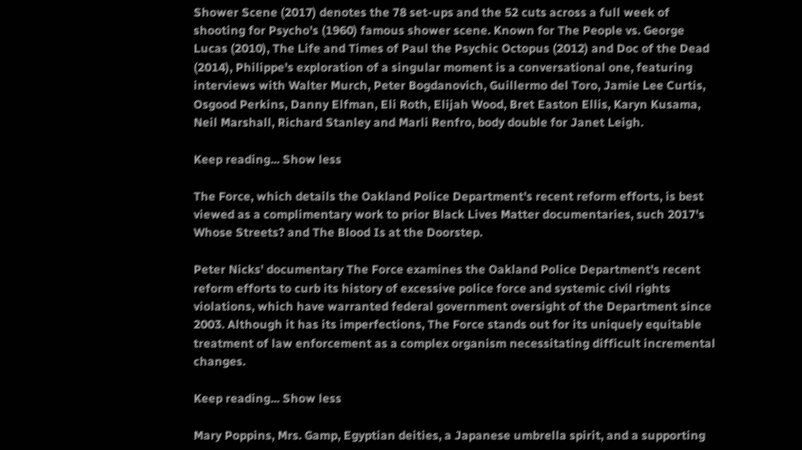Shower Scene (2017) denotes the 78 set-ups and the 52 cuts across a full week of shooting for Psycho's (1960) famous shower scene. Known for The People vs. George Lucas (2010), The Life and Times of Paul the Psychic Octopus (2012) and Doc of the Dead (2014), Philippe's exploration of a singular moment is a conversational one, featuring interviews with Walter Murch, Peter Bogdanovich, Guillermo del Toro, Jamie Lee Curtis, Osgood Perkins, Danny Elfman, Eli Roth, Elijah Wood, Bret Easton Ellis, Karyn Kusama, Neil Marshall, Richard Stanley and Marli Renfro, body double for Janet Leigh.

Keep reading... Show less

The Force, which details the Oakland Police Department's recent reform efforts, is best viewed as a complimentary work to prior Black Lives Matter documentaries, such 2017's Whose Streets? and The Blood Is at the Doorstep.

Peter Nicks' documentary The Force examines the Oakland Police Department's recent reform efforts to curb its history of excessive police force and systemic civil rights violations, which have warranted federal government oversight of the Department since 2003. Although it has its imperfections, The Force stands out for its uniquely equitable treatment of law enforcement as a complex organism necessitating difficult incremental changes.

Keep reading... Show less

Mary Poppins, Mrs. Gamp, Egyptian deities, a Japanese umbrella spirit, and a supporting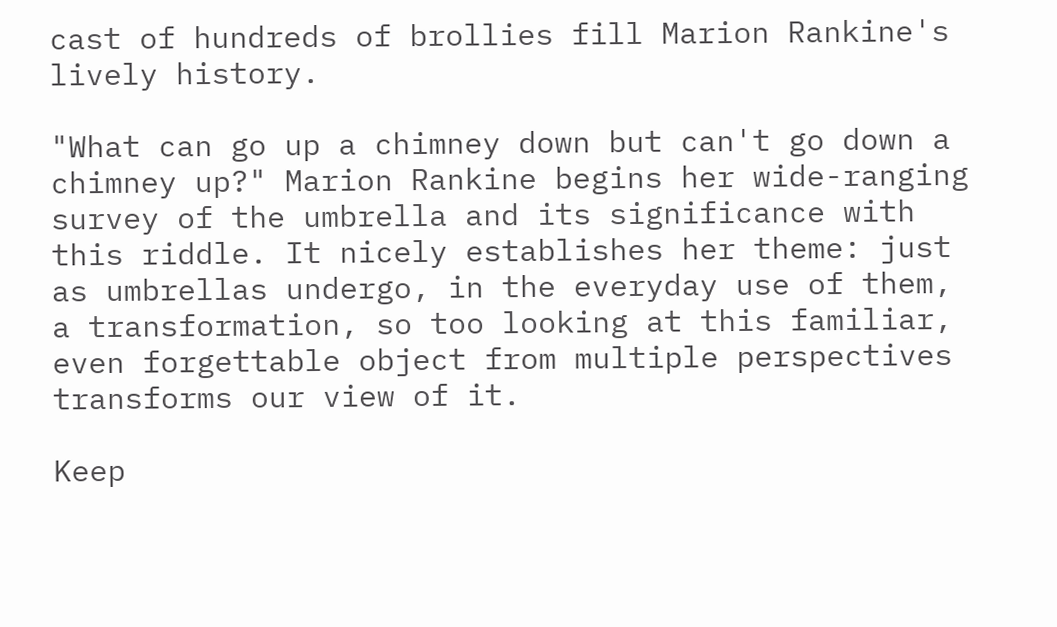cast of hundreds of brollies fill Marion Rankine's lively history.

"What can go up a chimney down but can't go down a chimney up?" Marion Rankine begins her wide-ranging survey of the umbrella and its significance with this riddle. It nicely establishes her theme: just as umbrellas undergo, in the everyday use of them, a transformation, so too looking at this familiar, even forgettable object from multiple perspectives transforms our view of it.

Keep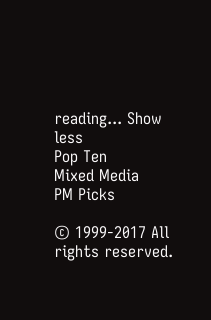reading... Show less
Pop Ten
Mixed Media
PM Picks

© 1999-2017 All rights reserved.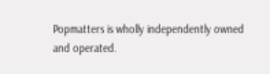Popmatters is wholly independently owned and operated.